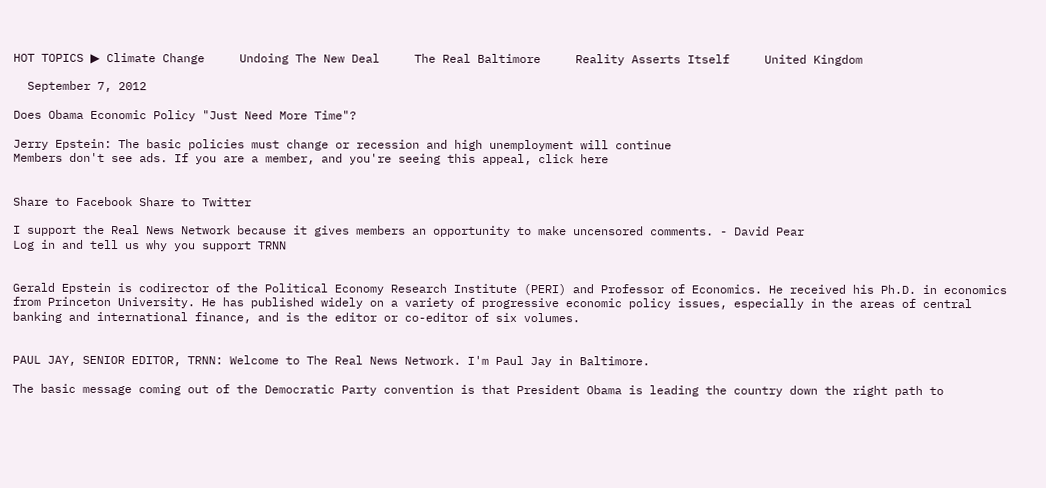HOT TOPICS ▶ Climate Change     Undoing The New Deal     The Real Baltimore     Reality Asserts Itself     United Kingdom

  September 7, 2012

Does Obama Economic Policy "Just Need More Time"?

Jerry Epstein: The basic policies must change or recession and high unemployment will continue
Members don't see ads. If you are a member, and you're seeing this appeal, click here


Share to Facebook Share to Twitter

I support the Real News Network because it gives members an opportunity to make uncensored comments. - David Pear
Log in and tell us why you support TRNN


Gerald Epstein is codirector of the Political Economy Research Institute (PERI) and Professor of Economics. He received his Ph.D. in economics from Princeton University. He has published widely on a variety of progressive economic policy issues, especially in the areas of central banking and international finance, and is the editor or co-editor of six volumes.


PAUL JAY, SENIOR EDITOR, TRNN: Welcome to The Real News Network. I'm Paul Jay in Baltimore.

The basic message coming out of the Democratic Party convention is that President Obama is leading the country down the right path to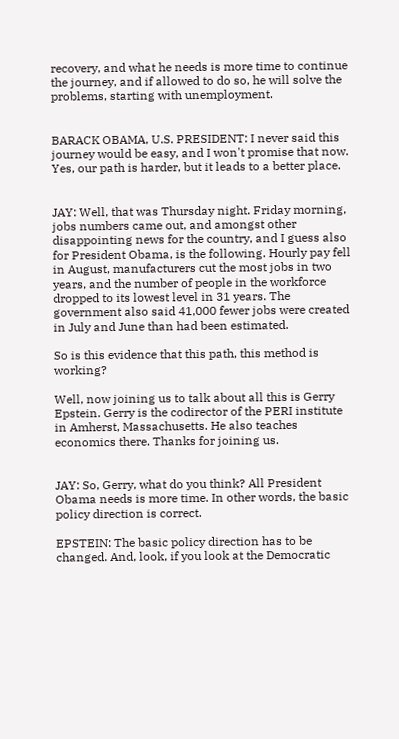recovery, and what he needs is more time to continue the journey, and if allowed to do so, he will solve the problems, starting with unemployment.


BARACK OBAMA, U.S. PRESIDENT: I never said this journey would be easy, and I won't promise that now. Yes, our path is harder, but it leads to a better place.


JAY: Well, that was Thursday night. Friday morning, jobs numbers came out, and amongst other disappointing news for the country, and I guess also for President Obama, is the following. Hourly pay fell in August, manufacturers cut the most jobs in two years, and the number of people in the workforce dropped to its lowest level in 31 years. The government also said 41,000 fewer jobs were created in July and June than had been estimated.

So is this evidence that this path, this method is working?

Well, now joining us to talk about all this is Gerry Epstein. Gerry is the codirector of the PERI institute in Amherst, Massachusetts. He also teaches economics there. Thanks for joining us.


JAY: So, Gerry, what do you think? All President Obama needs is more time. In other words, the basic policy direction is correct.

EPSTEIN: The basic policy direction has to be changed. And, look, if you look at the Democratic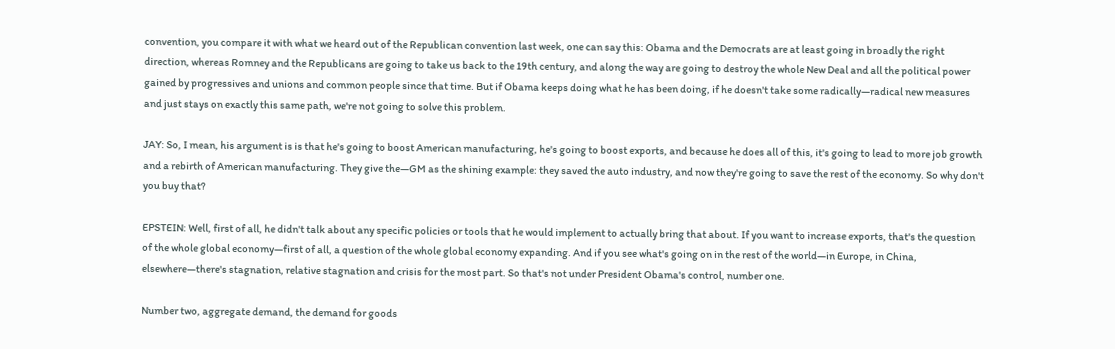convention, you compare it with what we heard out of the Republican convention last week, one can say this: Obama and the Democrats are at least going in broadly the right direction, whereas Romney and the Republicans are going to take us back to the 19th century, and along the way are going to destroy the whole New Deal and all the political power gained by progressives and unions and common people since that time. But if Obama keeps doing what he has been doing, if he doesn't take some radically—radical new measures and just stays on exactly this same path, we're not going to solve this problem.

JAY: So, I mean, his argument is is that he's going to boost American manufacturing, he's going to boost exports, and because he does all of this, it's going to lead to more job growth and a rebirth of American manufacturing. They give the—GM as the shining example: they saved the auto industry, and now they're going to save the rest of the economy. So why don't you buy that?

EPSTEIN: Well, first of all, he didn't talk about any specific policies or tools that he would implement to actually bring that about. If you want to increase exports, that's the question of the whole global economy—first of all, a question of the whole global economy expanding. And if you see what's going on in the rest of the world—in Europe, in China, elsewhere—there's stagnation, relative stagnation and crisis for the most part. So that's not under President Obama's control, number one.

Number two, aggregate demand, the demand for goods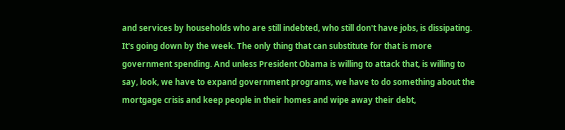and services by households who are still indebted, who still don't have jobs, is dissipating. It's going down by the week. The only thing that can substitute for that is more government spending. And unless President Obama is willing to attack that, is willing to say, look, we have to expand government programs, we have to do something about the mortgage crisis and keep people in their homes and wipe away their debt,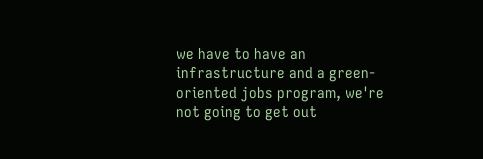we have to have an infrastructure and a green-oriented jobs program, we're not going to get out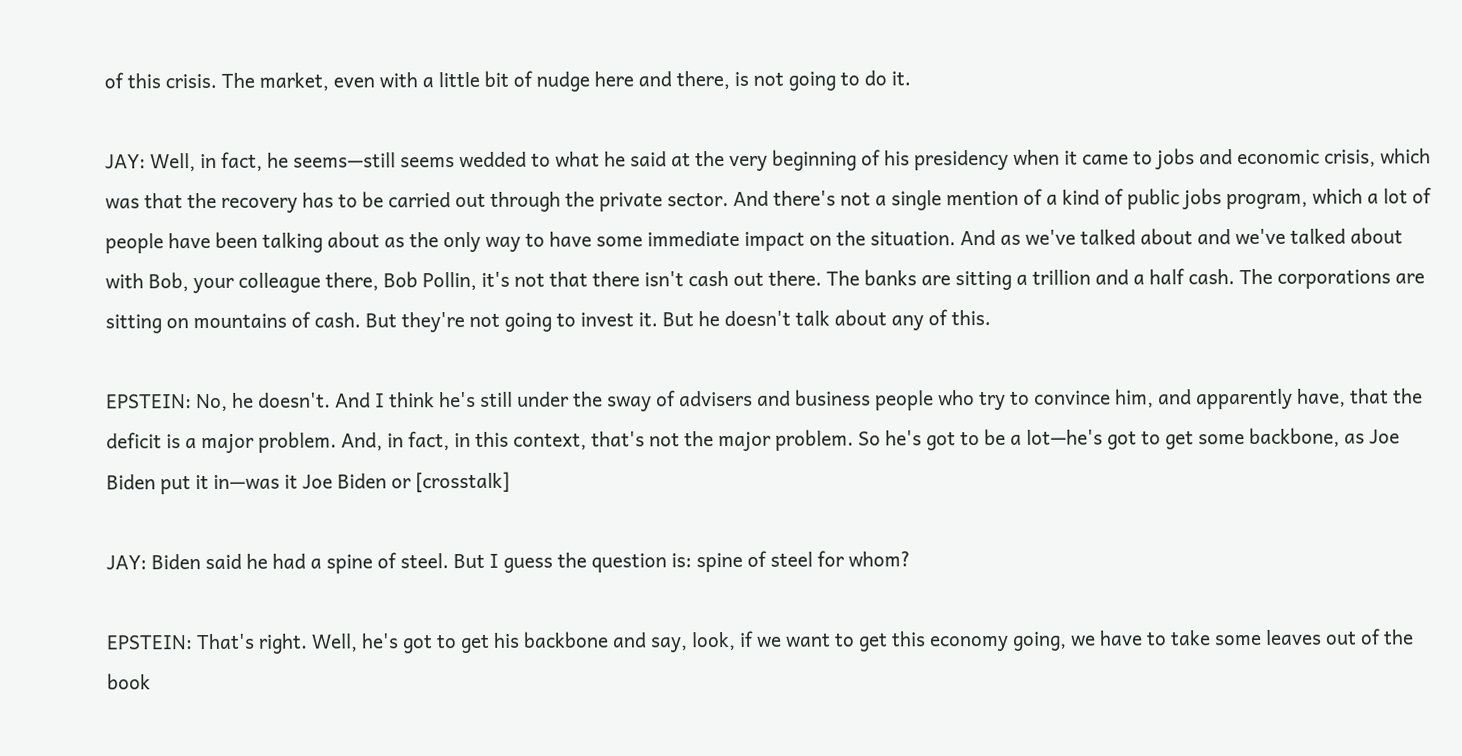of this crisis. The market, even with a little bit of nudge here and there, is not going to do it.

JAY: Well, in fact, he seems—still seems wedded to what he said at the very beginning of his presidency when it came to jobs and economic crisis, which was that the recovery has to be carried out through the private sector. And there's not a single mention of a kind of public jobs program, which a lot of people have been talking about as the only way to have some immediate impact on the situation. And as we've talked about and we've talked about with Bob, your colleague there, Bob Pollin, it's not that there isn't cash out there. The banks are sitting a trillion and a half cash. The corporations are sitting on mountains of cash. But they're not going to invest it. But he doesn't talk about any of this.

EPSTEIN: No, he doesn't. And I think he's still under the sway of advisers and business people who try to convince him, and apparently have, that the deficit is a major problem. And, in fact, in this context, that's not the major problem. So he's got to be a lot—he's got to get some backbone, as Joe Biden put it in—was it Joe Biden or [crosstalk]

JAY: Biden said he had a spine of steel. But I guess the question is: spine of steel for whom?

EPSTEIN: That's right. Well, he's got to get his backbone and say, look, if we want to get this economy going, we have to take some leaves out of the book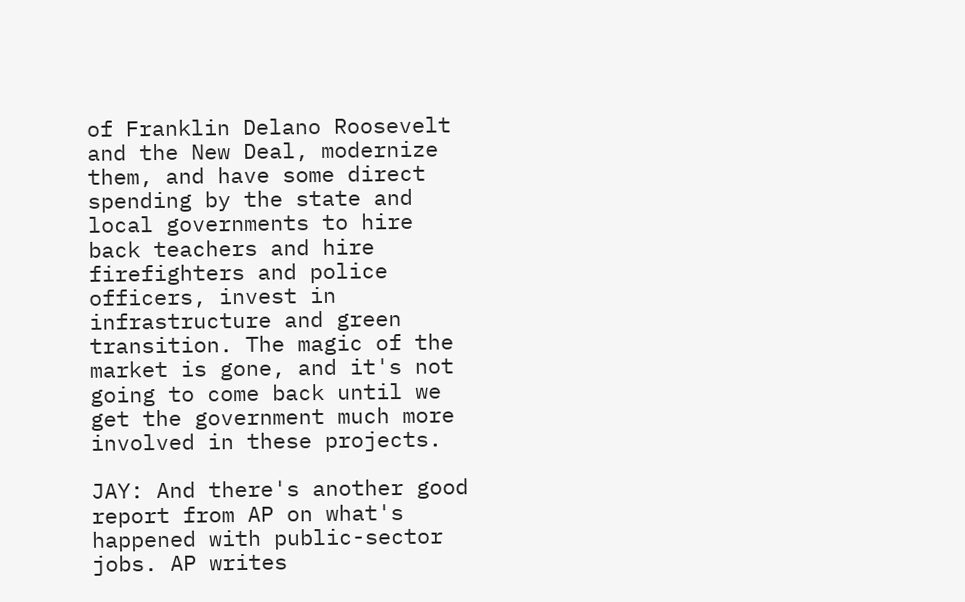of Franklin Delano Roosevelt and the New Deal, modernize them, and have some direct spending by the state and local governments to hire back teachers and hire firefighters and police officers, invest in infrastructure and green transition. The magic of the market is gone, and it's not going to come back until we get the government much more involved in these projects.

JAY: And there's another good report from AP on what's happened with public-sector jobs. AP writes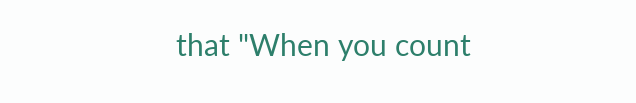that "When you count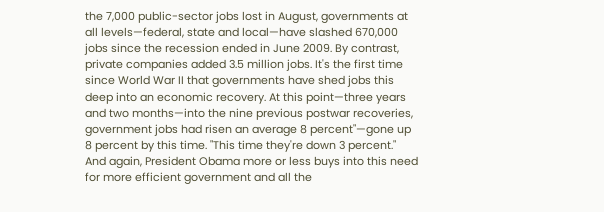the 7,000 public-sector jobs lost in August, governments at all levels—federal, state and local—have slashed 670,000 jobs since the recession ended in June 2009. By contrast, private companies added 3.5 million jobs. It's the first time since World War II that governments have shed jobs this deep into an economic recovery. At this point—three years and two months—into the nine previous postwar recoveries, government jobs had risen an average 8 percent"—gone up 8 percent by this time. "This time they're down 3 percent." And again, President Obama more or less buys into this need for more efficient government and all the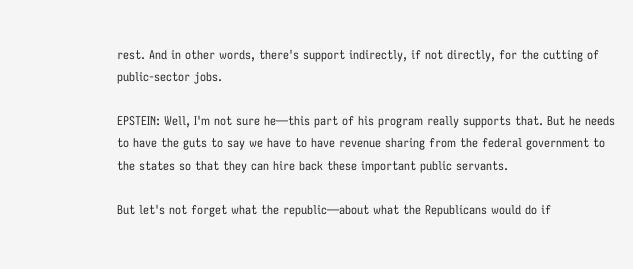rest. And in other words, there's support indirectly, if not directly, for the cutting of public-sector jobs.

EPSTEIN: Well, I'm not sure he—this part of his program really supports that. But he needs to have the guts to say we have to have revenue sharing from the federal government to the states so that they can hire back these important public servants.

But let's not forget what the republic—about what the Republicans would do if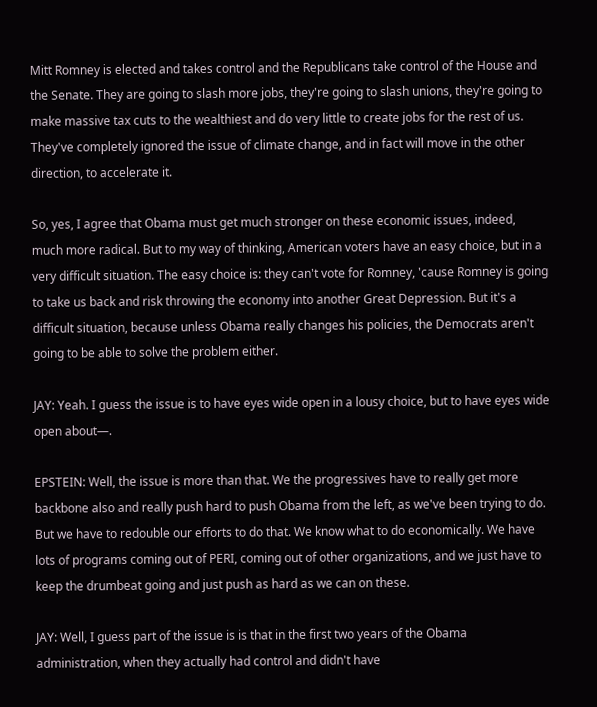Mitt Romney is elected and takes control and the Republicans take control of the House and the Senate. They are going to slash more jobs, they're going to slash unions, they're going to make massive tax cuts to the wealthiest and do very little to create jobs for the rest of us. They've completely ignored the issue of climate change, and in fact will move in the other direction, to accelerate it.

So, yes, I agree that Obama must get much stronger on these economic issues, indeed, much more radical. But to my way of thinking, American voters have an easy choice, but in a very difficult situation. The easy choice is: they can't vote for Romney, 'cause Romney is going to take us back and risk throwing the economy into another Great Depression. But it's a difficult situation, because unless Obama really changes his policies, the Democrats aren't going to be able to solve the problem either.

JAY: Yeah. I guess the issue is to have eyes wide open in a lousy choice, but to have eyes wide open about—.

EPSTEIN: Well, the issue is more than that. We the progressives have to really get more backbone also and really push hard to push Obama from the left, as we've been trying to do. But we have to redouble our efforts to do that. We know what to do economically. We have lots of programs coming out of PERI, coming out of other organizations, and we just have to keep the drumbeat going and just push as hard as we can on these.

JAY: Well, I guess part of the issue is is that in the first two years of the Obama administration, when they actually had control and didn't have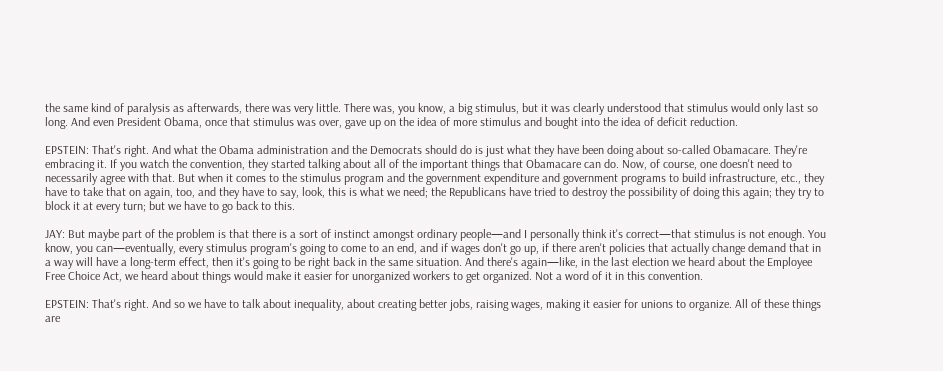the same kind of paralysis as afterwards, there was very little. There was, you know, a big stimulus, but it was clearly understood that stimulus would only last so long. And even President Obama, once that stimulus was over, gave up on the idea of more stimulus and bought into the idea of deficit reduction.

EPSTEIN: That's right. And what the Obama administration and the Democrats should do is just what they have been doing about so-called Obamacare. They're embracing it. If you watch the convention, they started talking about all of the important things that Obamacare can do. Now, of course, one doesn't need to necessarily agree with that. But when it comes to the stimulus program and the government expenditure and government programs to build infrastructure, etc., they have to take that on again, too, and they have to say, look, this is what we need; the Republicans have tried to destroy the possibility of doing this again; they try to block it at every turn; but we have to go back to this.

JAY: But maybe part of the problem is that there is a sort of instinct amongst ordinary people—and I personally think it's correct—that stimulus is not enough. You know, you can—eventually, every stimulus program's going to come to an end, and if wages don't go up, if there aren't policies that actually change demand that in a way will have a long-term effect, then it's going to be right back in the same situation. And there's again—like, in the last election we heard about the Employee Free Choice Act, we heard about things would make it easier for unorganized workers to get organized. Not a word of it in this convention.

EPSTEIN: That's right. And so we have to talk about inequality, about creating better jobs, raising wages, making it easier for unions to organize. All of these things are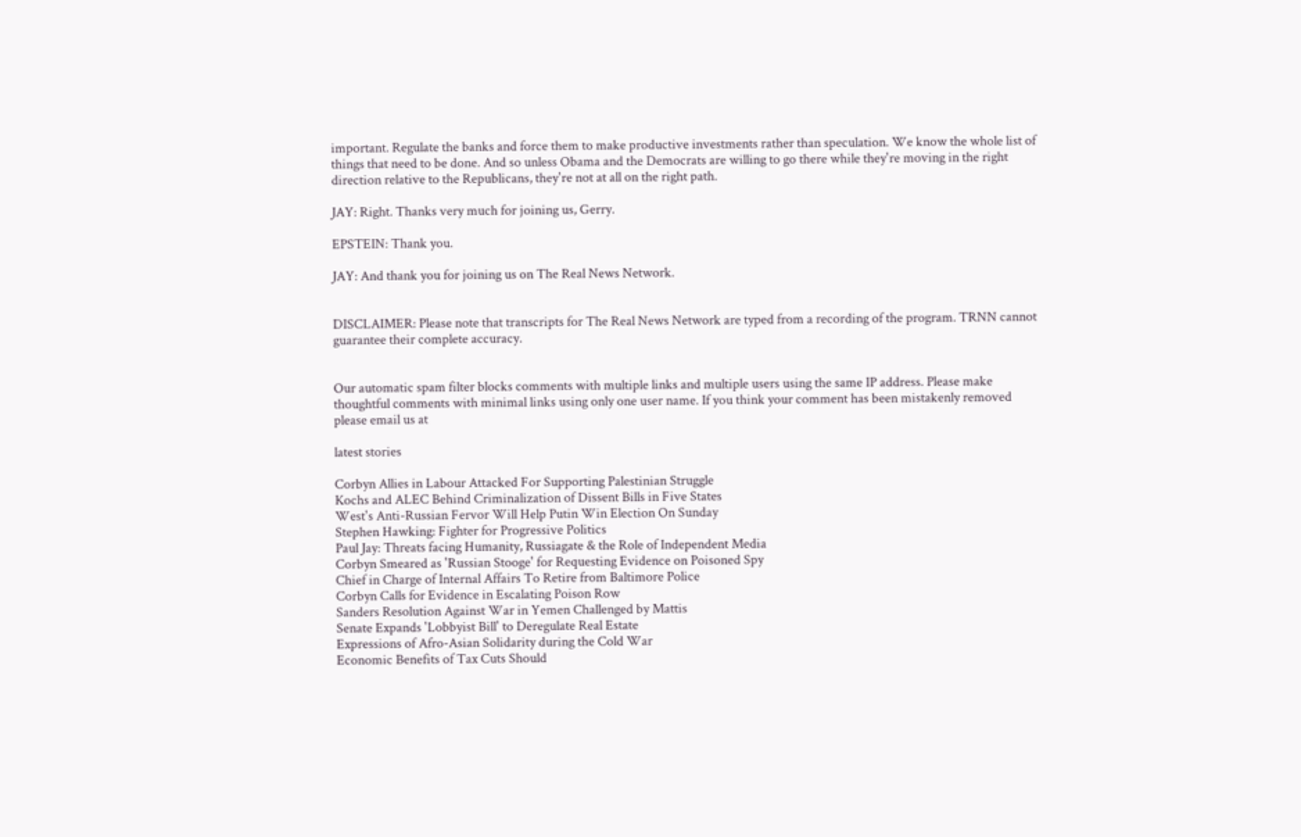important. Regulate the banks and force them to make productive investments rather than speculation. We know the whole list of things that need to be done. And so unless Obama and the Democrats are willing to go there while they're moving in the right direction relative to the Republicans, they're not at all on the right path.

JAY: Right. Thanks very much for joining us, Gerry.

EPSTEIN: Thank you.

JAY: And thank you for joining us on The Real News Network.


DISCLAIMER: Please note that transcripts for The Real News Network are typed from a recording of the program. TRNN cannot guarantee their complete accuracy.


Our automatic spam filter blocks comments with multiple links and multiple users using the same IP address. Please make thoughtful comments with minimal links using only one user name. If you think your comment has been mistakenly removed please email us at

latest stories

Corbyn Allies in Labour Attacked For Supporting Palestinian Struggle
Kochs and ALEC Behind Criminalization of Dissent Bills in Five States
West's Anti-Russian Fervor Will Help Putin Win Election On Sunday
Stephen Hawking: Fighter for Progressive Politics
Paul Jay: Threats facing Humanity, Russiagate & the Role of Independent Media
Corbyn Smeared as 'Russian Stooge' for Requesting Evidence on Poisoned Spy
Chief in Charge of Internal Affairs To Retire from Baltimore Police
Corbyn Calls for Evidence in Escalating Poison Row
Sanders Resolution Against War in Yemen Challenged by Mattis
Senate Expands 'Lobbyist Bill' to Deregulate Real Estate
Expressions of Afro-Asian Solidarity during the Cold War
Economic Benefits of Tax Cuts Should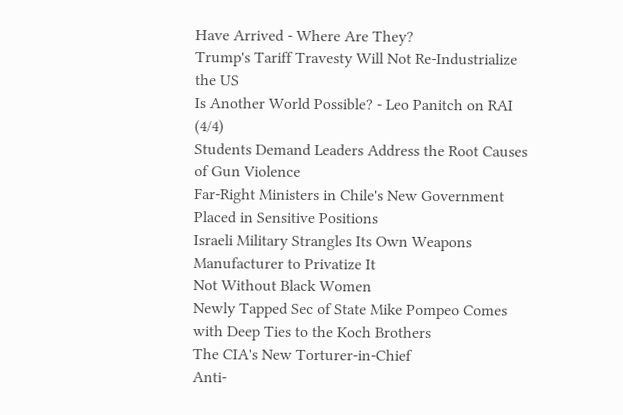Have Arrived - Where Are They?
Trump's Tariff Travesty Will Not Re-Industrialize the US
Is Another World Possible? - Leo Panitch on RAI (4/4)
Students Demand Leaders Address the Root Causes of Gun Violence
Far-Right Ministers in Chile's New Government Placed in Sensitive Positions
Israeli Military Strangles Its Own Weapons Manufacturer to Privatize It
Not Without Black Women
Newly Tapped Sec of State Mike Pompeo Comes with Deep Ties to the Koch Brothers
The CIA's New Torturer-in-Chief
Anti-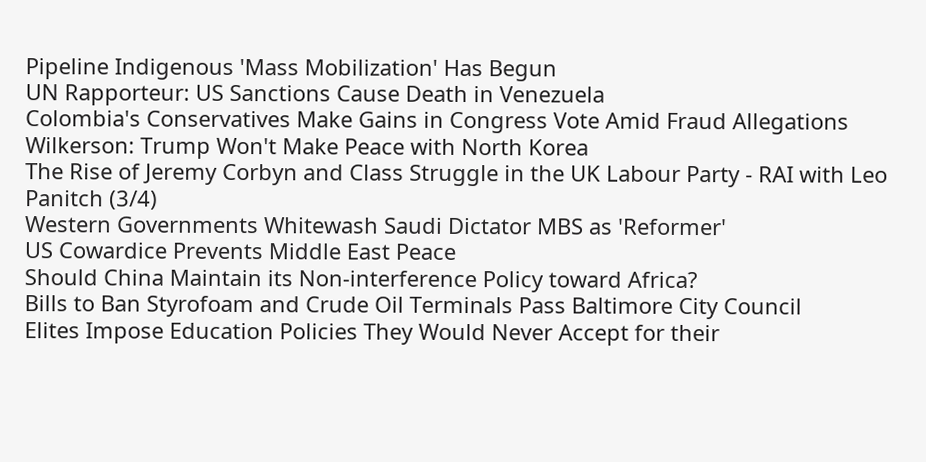Pipeline Indigenous 'Mass Mobilization' Has Begun
UN Rapporteur: US Sanctions Cause Death in Venezuela
Colombia's Conservatives Make Gains in Congress Vote Amid Fraud Allegations
Wilkerson: Trump Won't Make Peace with North Korea
The Rise of Jeremy Corbyn and Class Struggle in the UK Labour Party - RAI with Leo Panitch (3/4)
Western Governments Whitewash Saudi Dictator MBS as 'Reformer'
US Cowardice Prevents Middle East Peace
Should China Maintain its Non-interference Policy toward Africa?
Bills to Ban Styrofoam and Crude Oil Terminals Pass Baltimore City Council
Elites Impose Education Policies They Would Never Accept for their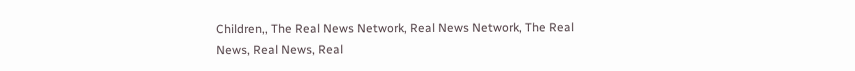Children,, The Real News Network, Real News Network, The Real News, Real News, Real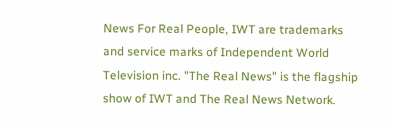News For Real People, IWT are trademarks and service marks of Independent World Television inc. "The Real News" is the flagship show of IWT and The Real News Network.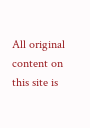All original content on this site is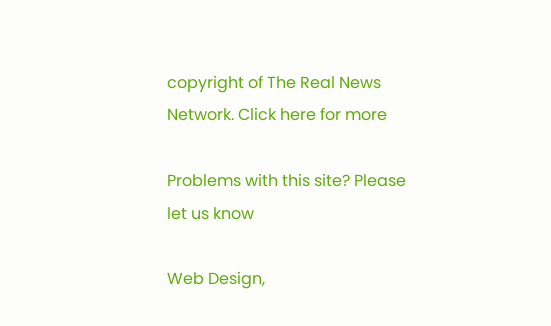copyright of The Real News Network. Click here for more

Problems with this site? Please let us know

Web Design,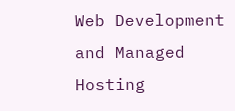Web Development and Managed Hosting